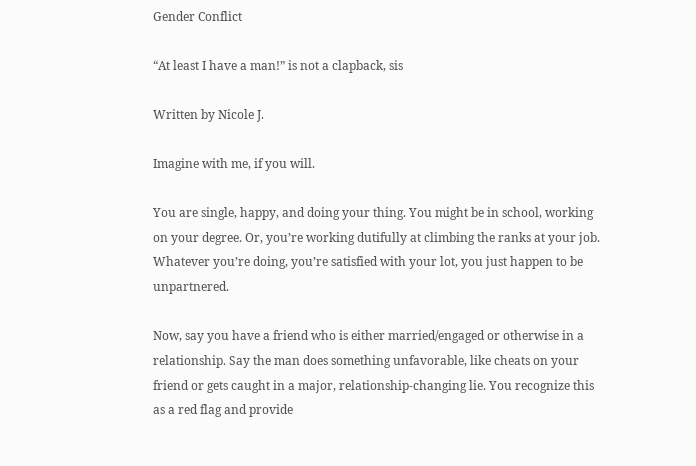Gender Conflict

“At least I have a man!” is not a clapback, sis

Written by Nicole J.

Imagine with me, if you will.

You are single, happy, and doing your thing. You might be in school, working on your degree. Or, you’re working dutifully at climbing the ranks at your job. Whatever you’re doing, you’re satisfied with your lot, you just happen to be unpartnered.

Now, say you have a friend who is either married/engaged or otherwise in a relationship. Say the man does something unfavorable, like cheats on your friend or gets caught in a major, relationship-changing lie. You recognize this as a red flag and provide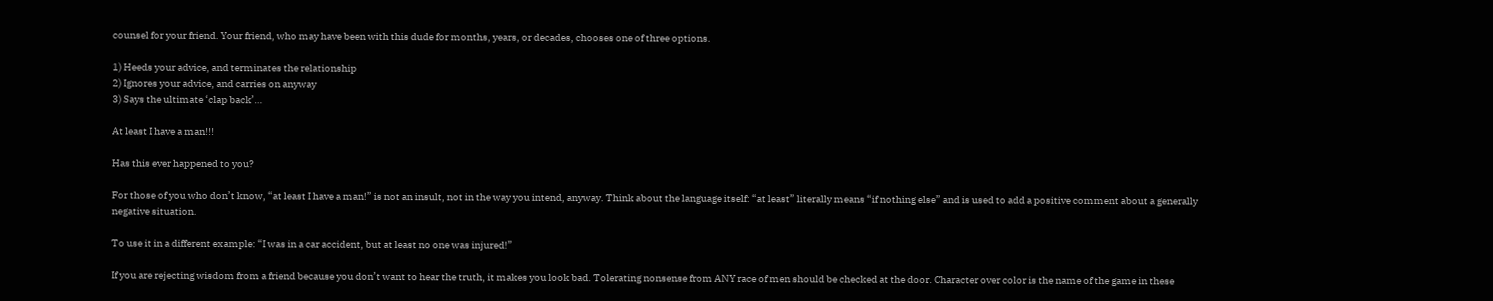counsel for your friend. Your friend, who may have been with this dude for months, years, or decades, chooses one of three options.

1) Heeds your advice, and terminates the relationship
2) Ignores your advice, and carries on anyway
3) Says the ultimate ‘clap back’…

At least I have a man!!!

Has this ever happened to you?

For those of you who don’t know, “at least I have a man!” is not an insult, not in the way you intend, anyway. Think about the language itself: “at least” literally means “if nothing else” and is used to add a positive comment about a generally negative situation.

To use it in a different example: “I was in a car accident, but at least no one was injured!”

If you are rejecting wisdom from a friend because you don’t want to hear the truth, it makes you look bad. Tolerating nonsense from ANY race of men should be checked at the door. Character over color is the name of the game in these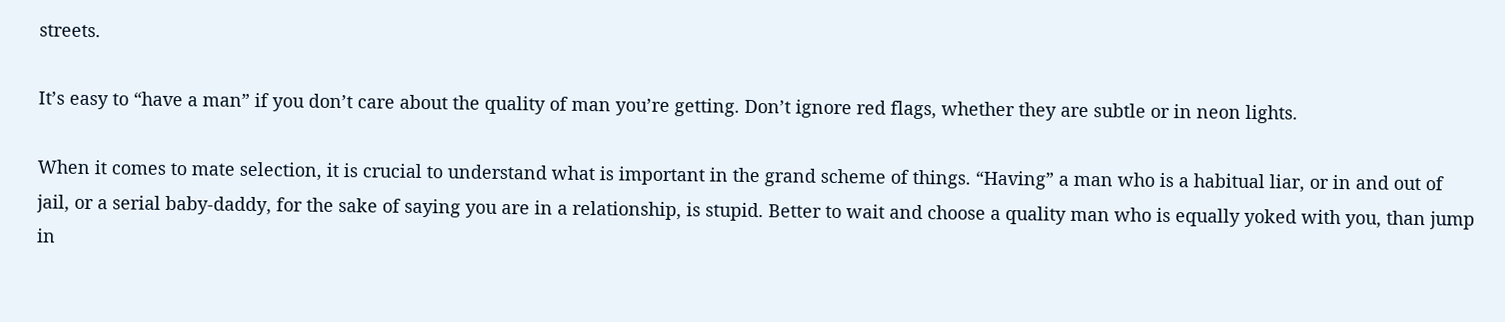streets.

It’s easy to “have a man” if you don’t care about the quality of man you’re getting. Don’t ignore red flags, whether they are subtle or in neon lights.

When it comes to mate selection, it is crucial to understand what is important in the grand scheme of things. “Having” a man who is a habitual liar, or in and out of jail, or a serial baby-daddy, for the sake of saying you are in a relationship, is stupid. Better to wait and choose a quality man who is equally yoked with you, than jump in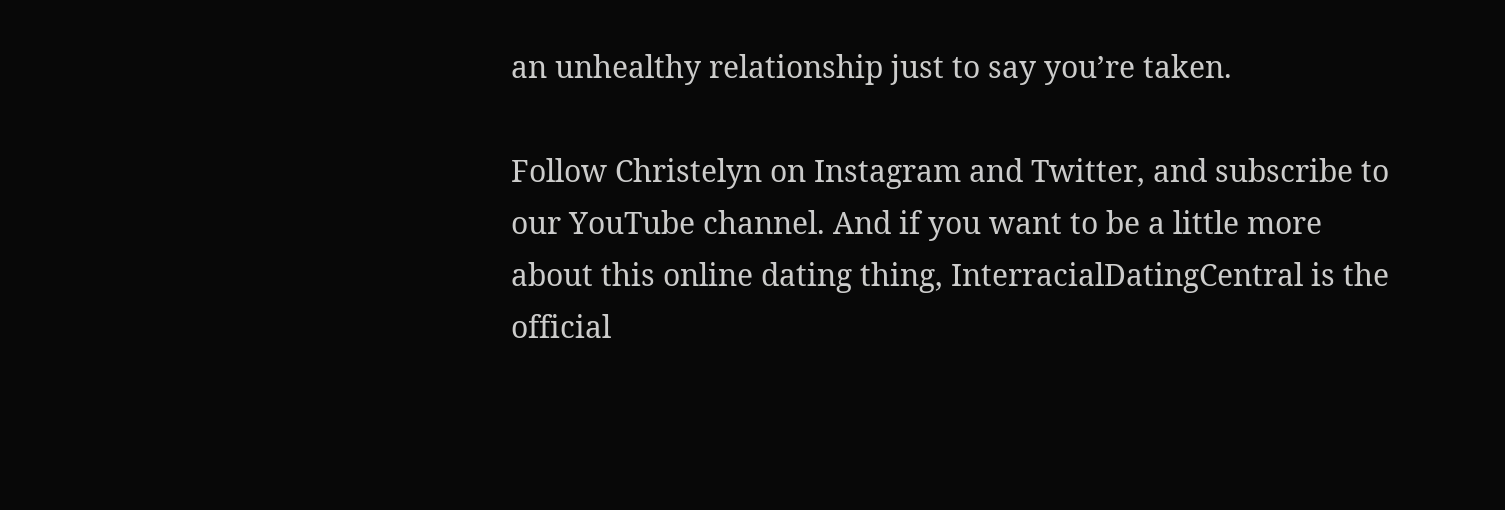an unhealthy relationship just to say you’re taken.

Follow Christelyn on Instagram and Twitter, and subscribe to our YouTube channel. And if you want to be a little more about this online dating thing, InterracialDatingCentral is the official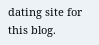dating site for this blog.